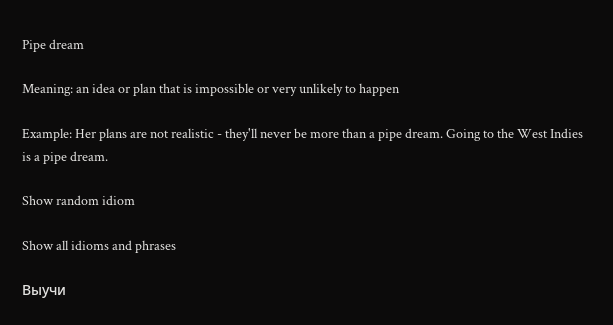Pipe dream

Meaning: an idea or plan that is impossible or very unlikely to happen

Example: Her plans are not realistic - they'll never be more than a pipe dream. Going to the West Indies is a pipe dream.

Show random idiom

Show all idioms and phrases

Выучи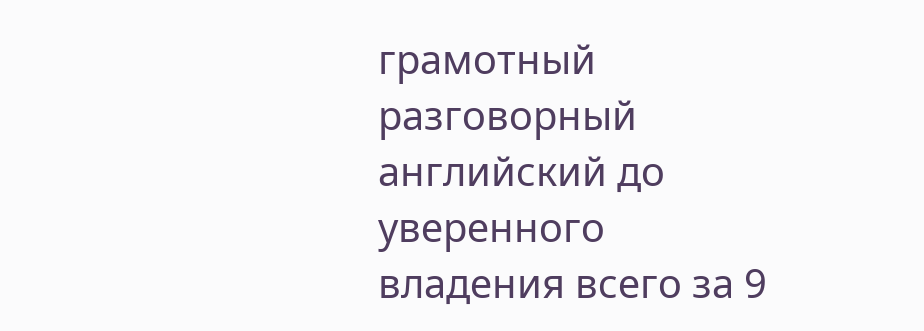грамотный разговорный английский до уверенного владения всего за 9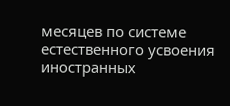месяцев по системе естественного усвоения иностранных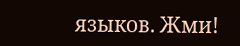языков. Жми!